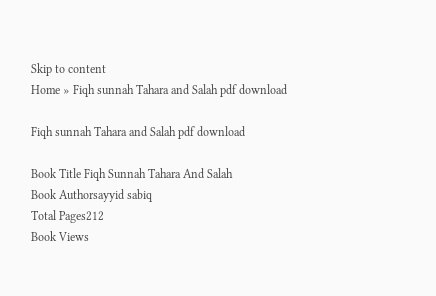Skip to content
Home » Fiqh sunnah Tahara and Salah pdf download

Fiqh sunnah Tahara and Salah pdf download

Book Title Fiqh Sunnah Tahara And Salah
Book Authorsayyid sabiq
Total Pages212
Book Views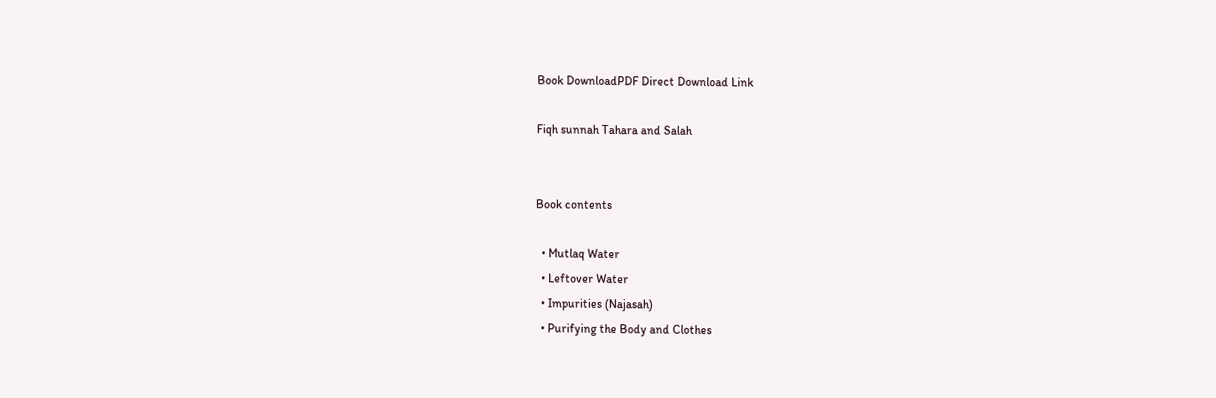Book DownloadPDF Direct Download Link

Fiqh sunnah Tahara and Salah


Book contents

  • Mutlaq Water
  • Leftover Water
  • Impurities (Najasah)
  • Purifying the Body and Clothes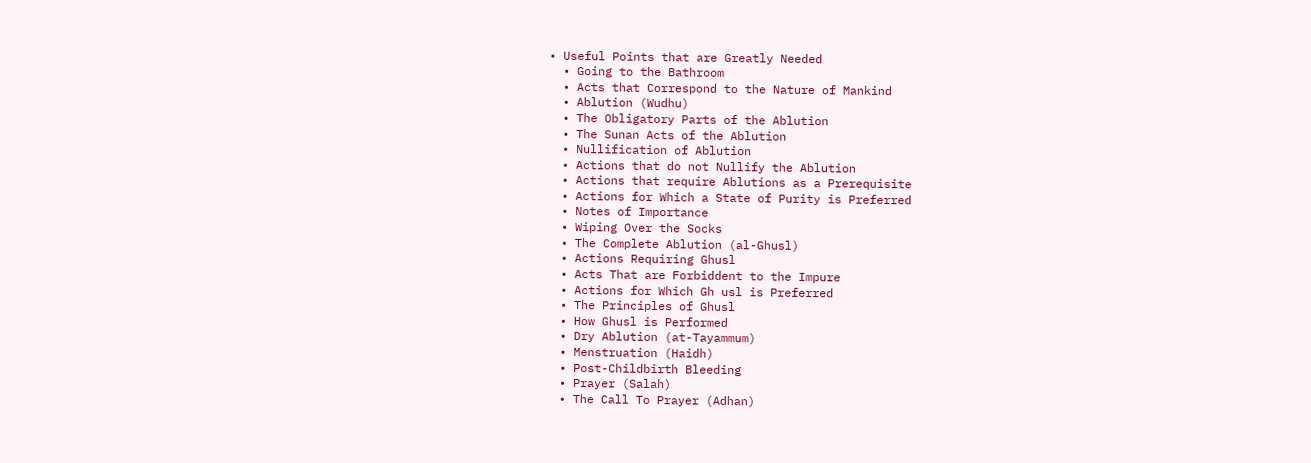• Useful Points that are Greatly Needed
  • Going to the Bathroom
  • Acts that Correspond to the Nature of Mankind
  • Ablution (Wudhu)
  • The Obligatory Parts of the Ablution
  • The Sunan Acts of the Ablution
  • Nullification of Ablution
  • Actions that do not Nullify the Ablution
  • Actions that require Ablutions as a Prerequisite
  • Actions for Which a State of Purity is Preferred
  • Notes of Importance
  • Wiping Over the Socks
  • The Complete Ablution (al-Ghusl)
  • Actions Requiring Ghusl
  • Acts That are Forbiddent to the Impure
  • Actions for Which Gh usl is Preferred
  • The Principles of Ghusl
  • How Ghusl is Performed
  • Dry Ablution (at-Tayammum)
  • Menstruation (Haidh)
  • Post-Childbirth Bleeding
  • Prayer (Salah)
  • The Call To Prayer (Adhan)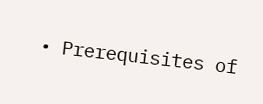• Prerequisites of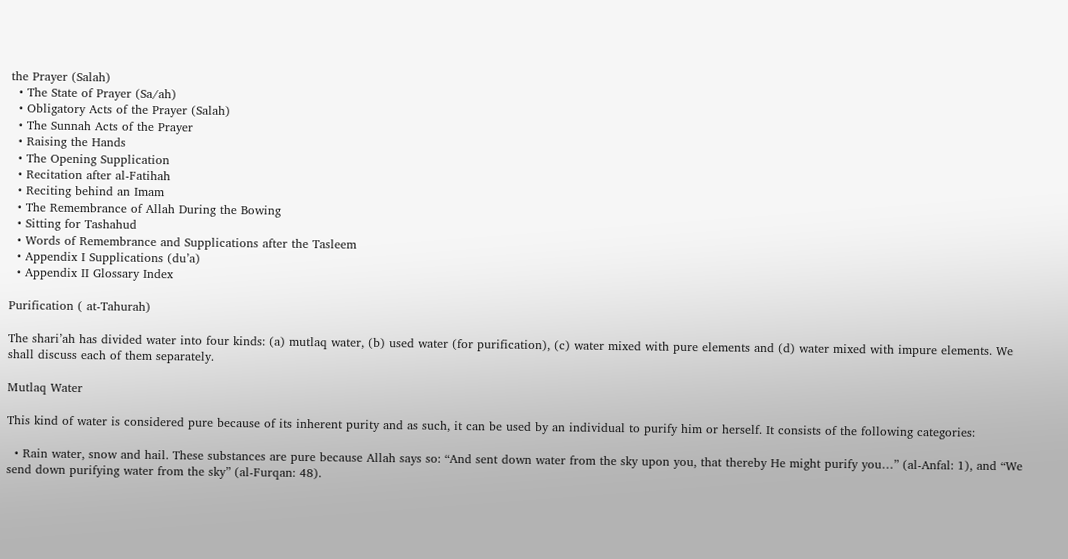the Prayer (Salah)
  • The State of Prayer (Sa/ah)
  • Obligatory Acts of the Prayer (Salah)
  • The Sunnah Acts of the Prayer
  • Raising the Hands
  • The Opening Supplication
  • Recitation after al-Fatihah
  • Reciting behind an Imam
  • The Remembrance of Allah During the Bowing
  • Sitting for Tashahud
  • Words of Remembrance and Supplications after the Tasleem
  • Appendix I Supplications (du’a)
  • Appendix II Glossary Index

Purification ( at-Tahurah)

The shari’ah has divided water into four kinds: (a) mutlaq water, (b) used water (for purification), (c) water mixed with pure elements and (d) water mixed with impure elements. We shall discuss each of them separately.

Mutlaq Water

This kind of water is considered pure because of its inherent purity and as such, it can be used by an individual to purify him or herself. It consists of the following categories:

  • Rain water, snow and hail. These substances are pure because Allah says so: “And sent down water from the sky upon you, that thereby He might purify you…” (al-Anfal: 1), and “We send down purifying water from the sky” (al-Furqan: 48).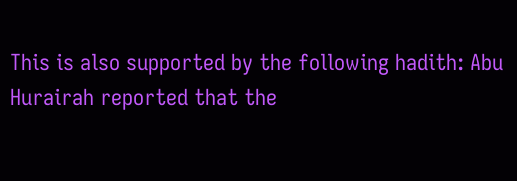This is also supported by the following hadith: Abu Hurairah reported that the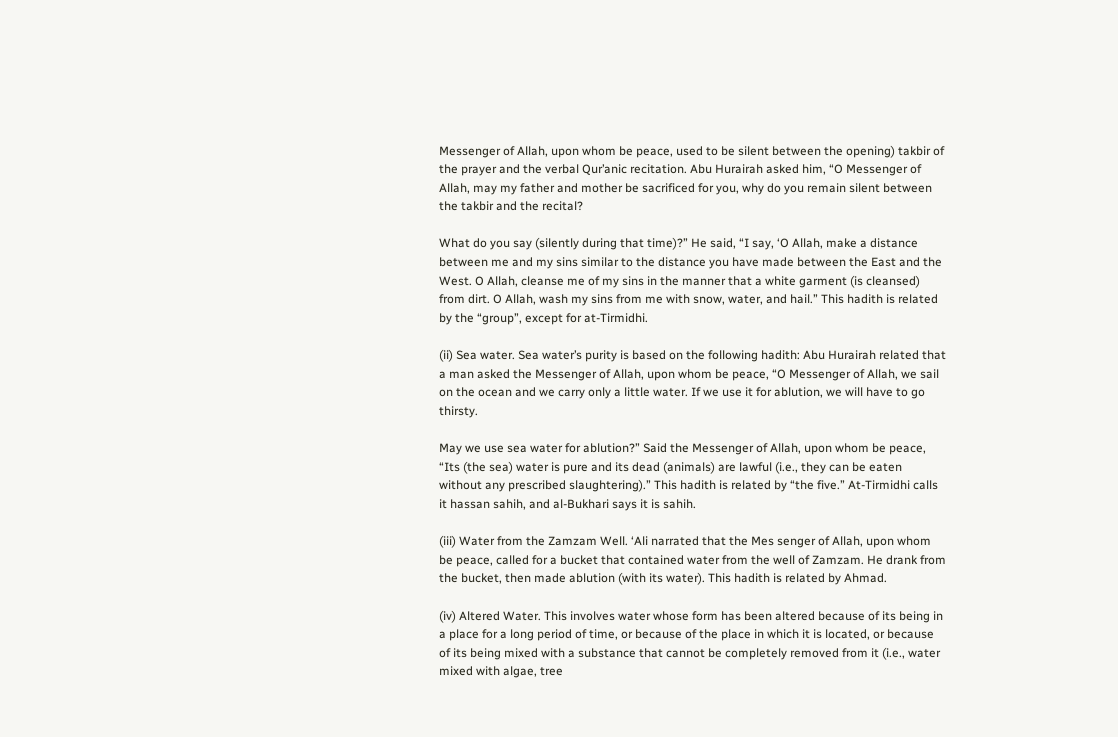Messenger of Allah, upon whom be peace, used to be silent between the opening) takbir of the prayer and the verbal Qur’anic recitation. Abu Hurairah asked him, “O Messenger of Allah, may my father and mother be sacrificed for you, why do you remain silent between the takbir and the recital?

What do you say (silently during that time)?” He said, “I say, ‘O Allah, make a distance between me and my sins similar to the distance you have made between the East and the West. O Allah, cleanse me of my sins in the manner that a white garment (is cleansed) from dirt. O Allah, wash my sins from me with snow, water, and hail.” This hadith is related by the “group”, except for at-Tirmidhi.

(ii) Sea water. Sea water’s purity is based on the following hadith: Abu Hurairah related that a man asked the Messenger of Allah, upon whom be peace, “O Messenger of Allah, we sail on the ocean and we carry only a little water. If we use it for ablution, we will have to go thirsty.

May we use sea water for ablution?” Said the Messenger of Allah, upon whom be peace, “Its (the sea) water is pure and its dead (animals) are lawful (i.e., they can be eaten without any prescribed slaughtering).” This hadith is related by “the five.” At-Tirmidhi calls it hassan sahih, and al-Bukhari says it is sahih.

(iii) Water from the Zamzam Well. ‘Ali narrated that the Mes senger of Allah, upon whom be peace, called for a bucket that contained water from the well of Zamzam. He drank from the bucket, then made ablution (with its water). This hadith is related by Ahmad.

(iv) Altered Water. This involves water whose form has been altered because of its being in a place for a long period of time, or because of the place in which it is located, or because of its being mixed with a substance that cannot be completely removed from it (i.e., water mixed with algae, tree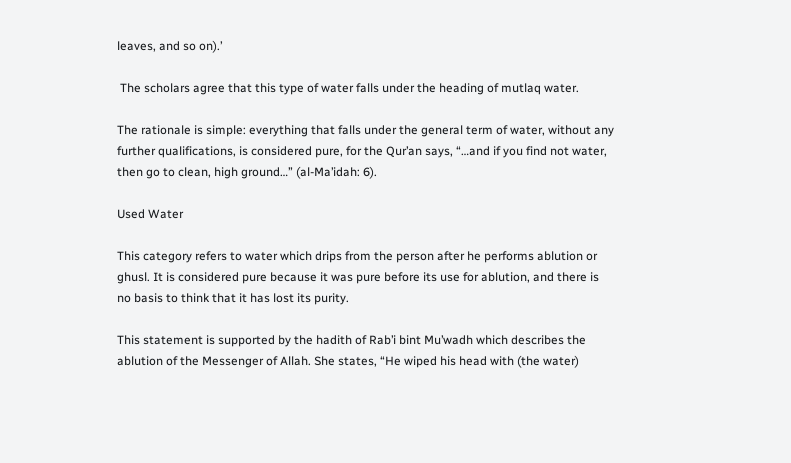leaves, and so on).’

 The scholars agree that this type of water falls under the heading of mutlaq water.

The rationale is simple: everything that falls under the general term of water, without any further qualifications, is considered pure, for the Qur’an says, “…and if you find not water, then go to clean, high ground…” (al-Ma’idah: 6).

Used Water

This category refers to water which drips from the person after he performs ablution or ghusl. It is considered pure because it was pure before its use for ablution, and there is no basis to think that it has lost its purity.

This statement is supported by the hadith of Rab’i bint Mu’wadh which describes the ablution of the Messenger of Allah. She states, “He wiped his head with (the water)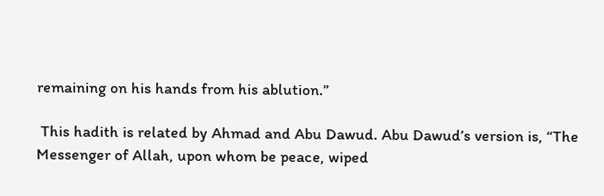remaining on his hands from his ablution.”

 This hadith is related by Ahmad and Abu Dawud. Abu Dawud’s version is, “The Messenger of Allah, upon whom be peace, wiped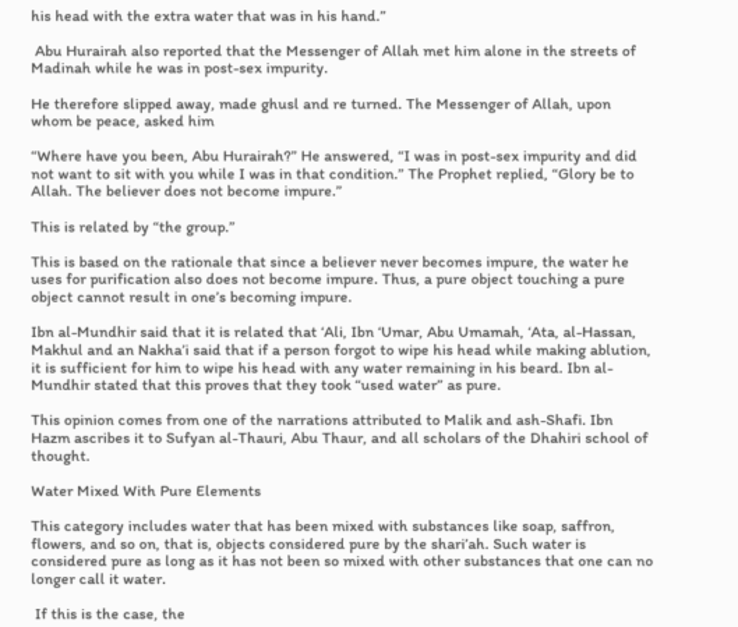his head with the extra water that was in his hand.”

 Abu Hurairah also reported that the Messenger of Allah met him alone in the streets of Madinah while he was in post-sex impurity.

He therefore slipped away, made ghusl and re turned. The Messenger of Allah, upon whom be peace, asked him

“Where have you been, Abu Hurairah?” He answered, “I was in post-sex impurity and did not want to sit with you while I was in that condition.” The Prophet replied, “Glory be to Allah. The believer does not become impure.”

This is related by “the group.”

This is based on the rationale that since a believer never becomes impure, the water he uses for purification also does not become impure. Thus, a pure object touching a pure object cannot result in one’s becoming impure.

Ibn al-Mundhir said that it is related that ‘Ali, Ibn ‘Umar, Abu Umamah, ‘Ata, al-Hassan, Makhul and an Nakha’i said that if a person forgot to wipe his head while making ablution, it is sufficient for him to wipe his head with any water remaining in his beard. Ibn al-Mundhir stated that this proves that they took “used water” as pure.

This opinion comes from one of the narrations attributed to Malik and ash-Shafi. Ibn Hazm ascribes it to Sufyan al-Thauri, Abu Thaur, and all scholars of the Dhahiri school of thought.

Water Mixed With Pure Elements

This category includes water that has been mixed with substances like soap, saffron, flowers, and so on, that is, objects considered pure by the shari’ah. Such water is considered pure as long as it has not been so mixed with other substances that one can no longer call it water.

 If this is the case, the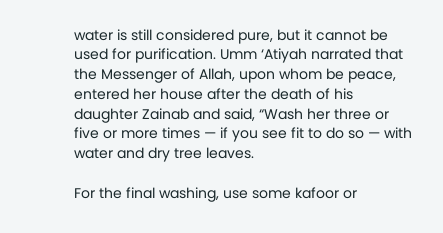water is still considered pure, but it cannot be used for purification. Umm ‘Atiyah narrated that the Messenger of Allah, upon whom be peace, entered her house after the death of his daughter Zainab and said, “Wash her three or five or more times — if you see fit to do so — with water and dry tree leaves.

For the final washing, use some kafoor or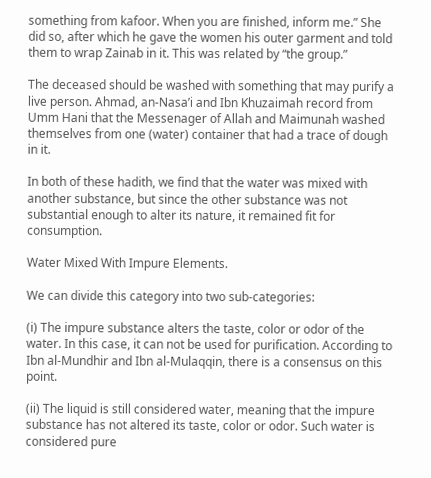something from kafoor. When you are finished, inform me.” She did so, after which he gave the women his outer garment and told them to wrap Zainab in it. This was related by “the group.”

The deceased should be washed with something that may purify a live person. Ahmad, an-Nasa’i and Ibn Khuzaimah record from Umm Hani that the Messenager of Allah and Maimunah washed themselves from one (water) container that had a trace of dough in it.

In both of these hadith, we find that the water was mixed with another substance, but since the other substance was not substantial enough to alter its nature, it remained fit for consumption.

Water Mixed With Impure Elements.

We can divide this category into two sub-categories:

(i) The impure substance alters the taste, color or odor of the water. In this case, it can not be used for purification. According to Ibn al-Mundhir and Ibn al-Mulaqqin, there is a consensus on this point.

(ii) The liquid is still considered water, meaning that the impure substance has not altered its taste, color or odor. Such water is considered pure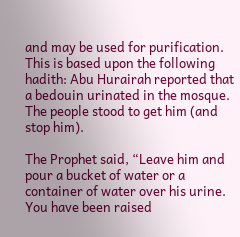and may be used for purification. This is based upon the following hadith: Abu Hurairah reported that a bedouin urinated in the mosque. The people stood to get him (and stop him).

The Prophet said, “Leave him and pour a bucket of water or a container of water over his urine. You have been raised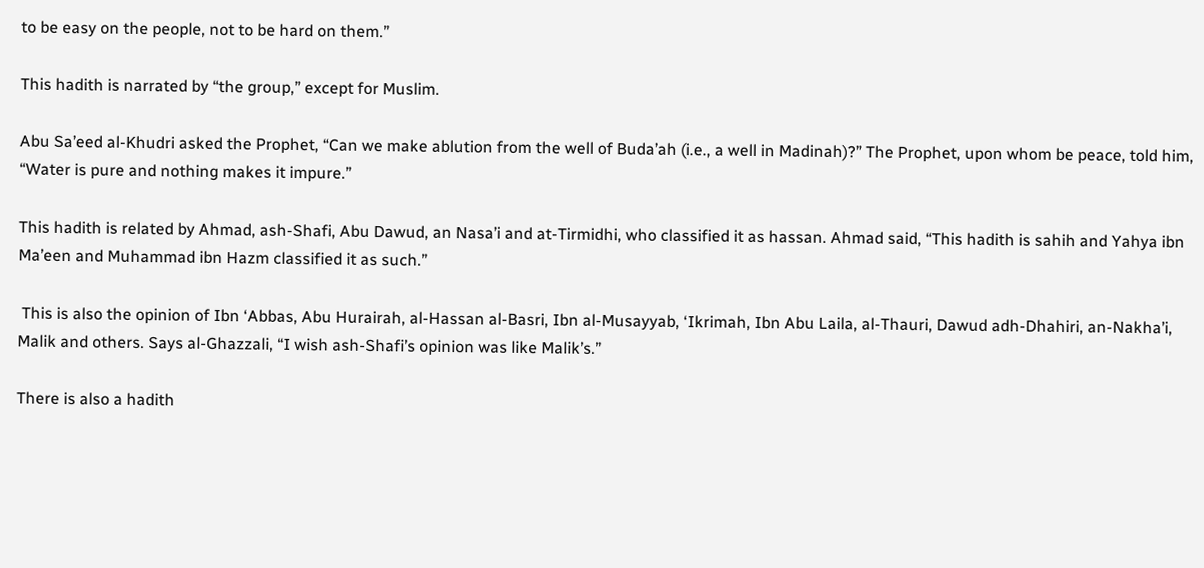to be easy on the people, not to be hard on them.”

This hadith is narrated by “the group,” except for Muslim.

Abu Sa’eed al-Khudri asked the Prophet, “Can we make ablution from the well of Buda’ah (i.e., a well in Madinah)?” The Prophet, upon whom be peace, told him, “Water is pure and nothing makes it impure.”

This hadith is related by Ahmad, ash-Shafi, Abu Dawud, an Nasa’i and at-Tirmidhi, who classified it as hassan. Ahmad said, “This hadith is sahih and Yahya ibn Ma’een and Muhammad ibn Hazm classified it as such.”

 This is also the opinion of Ibn ‘Abbas, Abu Hurairah, al-Hassan al-Basri, Ibn al-Musayyab, ‘Ikrimah, Ibn Abu Laila, al-Thauri, Dawud adh-Dhahiri, an-Nakha’i, Malik and others. Says al-Ghazzali, “I wish ash-Shafi’s opinion was like Malik’s.”

There is also a hadith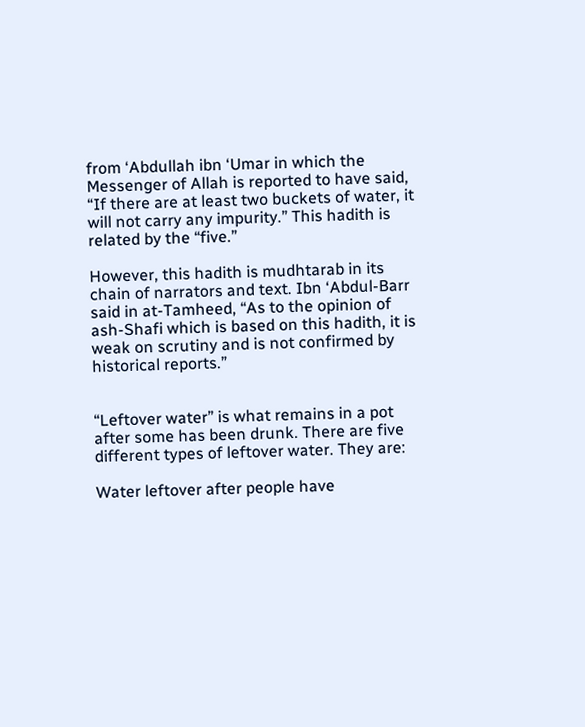from ‘Abdullah ibn ‘Umar in which the Messenger of Allah is reported to have said, “If there are at least two buckets of water, it will not carry any impurity.” This hadith is related by the “five.”

However, this hadith is mudhtarab in its chain of narrators and text. Ibn ‘Abdul-Barr said in at-Tamheed, “As to the opinion of ash-Shafi which is based on this hadith, it is weak on scrutiny and is not confirmed by historical reports.”


“Leftover water” is what remains in a pot after some has been drunk. There are five different types of leftover water. They are:

Water leftover after people have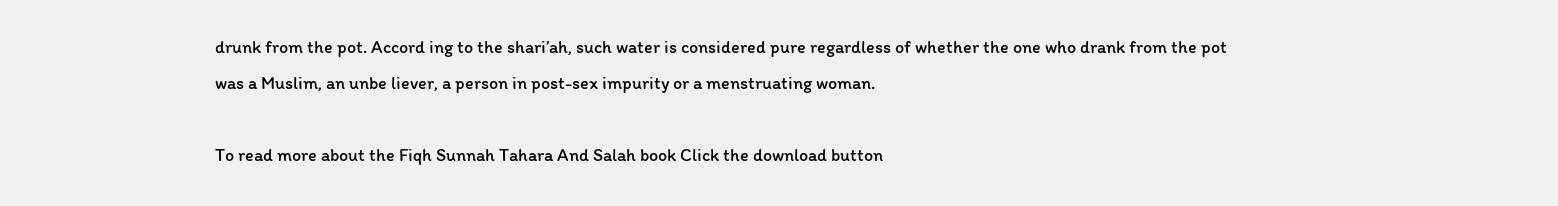drunk from the pot. Accord ing to the shari’ah, such water is considered pure regardless of whether the one who drank from the pot was a Muslim, an unbe liever, a person in post-sex impurity or a menstruating woman.

To read more about the Fiqh Sunnah Tahara And Salah book Click the download button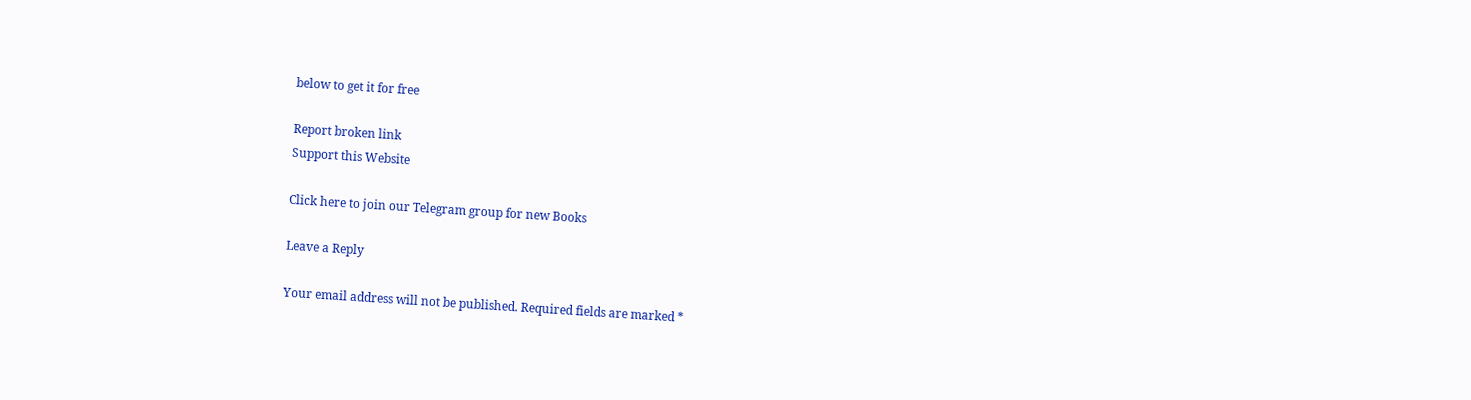below to get it for free

Report broken link
Support this Website

Click here to join our Telegram group for new Books

Leave a Reply

Your email address will not be published. Required fields are marked *